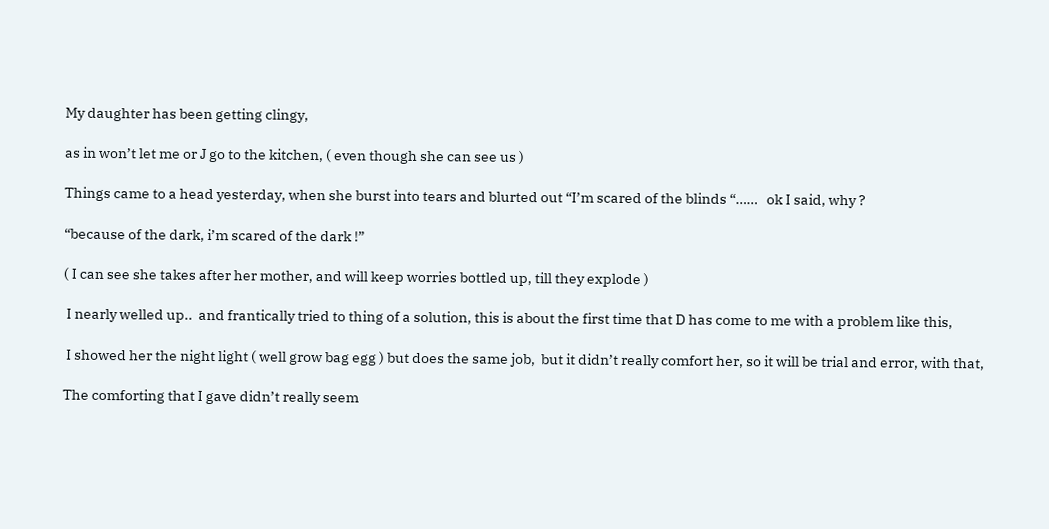My daughter has been getting clingy,

as in won’t let me or J go to the kitchen, ( even though she can see us )

Things came to a head yesterday, when she burst into tears and blurted out “I’m scared of the blinds “……   ok I said, why ?

“because of the dark, i’m scared of the dark !”

( I can see she takes after her mother, and will keep worries bottled up, till they explode )

 I nearly welled up..  and frantically tried to thing of a solution, this is about the first time that D has come to me with a problem like this,

 I showed her the night light ( well grow bag egg ) but does the same job,  but it didn’t really comfort her, so it will be trial and error, with that,

The comforting that I gave didn’t really seem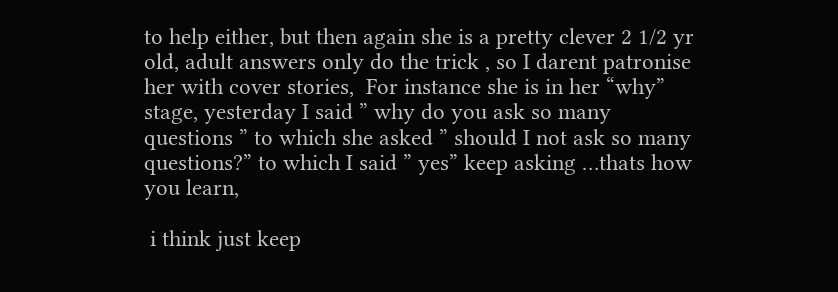to help either, but then again she is a pretty clever 2 1/2 yr old, adult answers only do the trick , so I darent patronise her with cover stories,  For instance she is in her “why” stage, yesterday I said ” why do you ask so many questions ” to which she asked ” should I not ask so many questions?” to which I said ” yes” keep asking …thats how you learn,

 i think just keep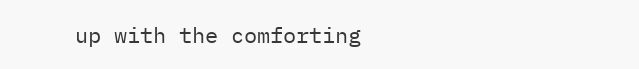up with the comforting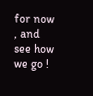for now , and see how we go !